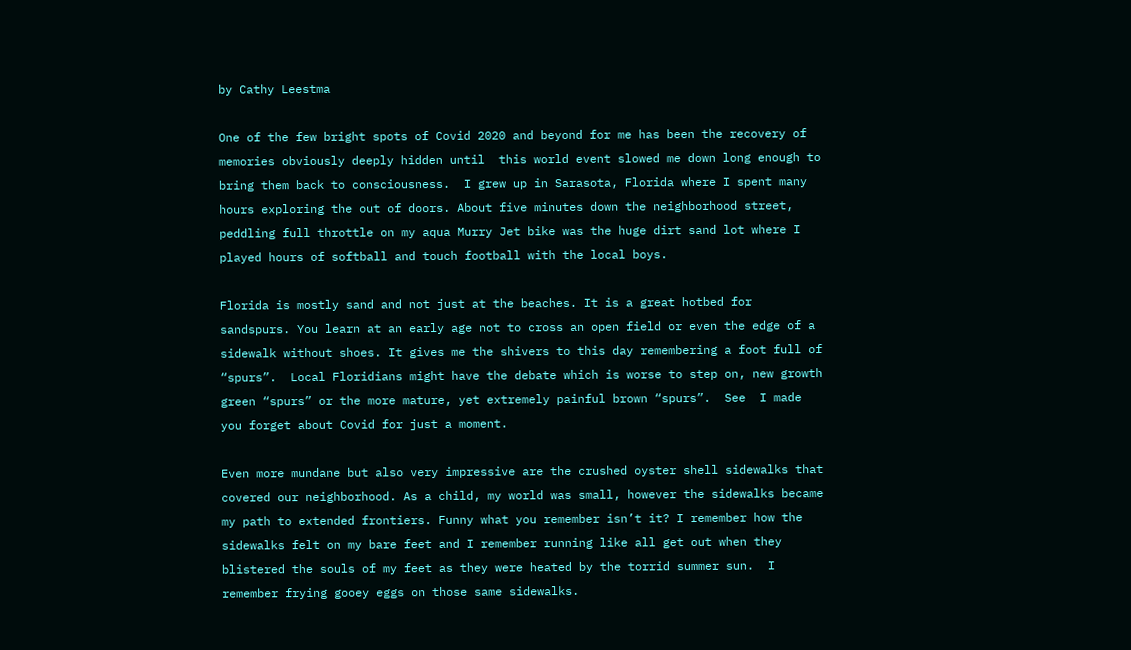by Cathy Leestma

One of the few bright spots of Covid 2020 and beyond for me has been the recovery of memories obviously deeply hidden until  this world event slowed me down long enough to bring them back to consciousness.  I grew up in Sarasota, Florida where I spent many hours exploring the out of doors. About five minutes down the neighborhood street, peddling full throttle on my aqua Murry Jet bike was the huge dirt sand lot where I played hours of softball and touch football with the local boys.

Florida is mostly sand and not just at the beaches. It is a great hotbed for sandspurs. You learn at an early age not to cross an open field or even the edge of a sidewalk without shoes. It gives me the shivers to this day remembering a foot full of “spurs”.  Local Floridians might have the debate which is worse to step on, new growth green “spurs” or the more mature, yet extremely painful brown “spurs”.  See  I made you forget about Covid for just a moment.

Even more mundane but also very impressive are the crushed oyster shell sidewalks that covered our neighborhood. As a child, my world was small, however the sidewalks became my path to extended frontiers. Funny what you remember isn’t it? I remember how the sidewalks felt on my bare feet and I remember running like all get out when they blistered the souls of my feet as they were heated by the torrid summer sun.  I remember frying gooey eggs on those same sidewalks.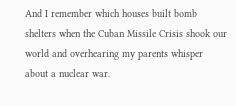And I remember which houses built bomb shelters when the Cuban Missile Crisis shook our world and overhearing my parents whisper about a nuclear war.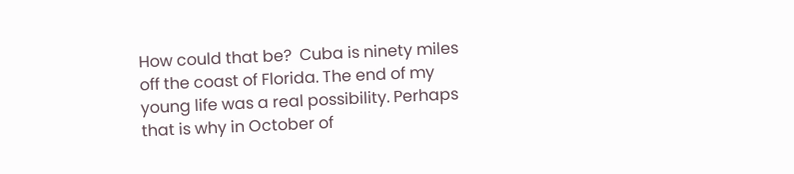How could that be?  Cuba is ninety miles off the coast of Florida. The end of my young life was a real possibility. Perhaps that is why in October of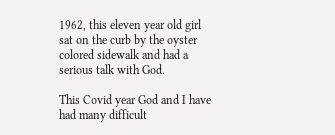1962, this eleven year old girl sat on the curb by the oyster colored sidewalk and had a serious talk with God.

This Covid year God and I have had many difficult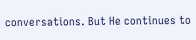conversations. But He continues to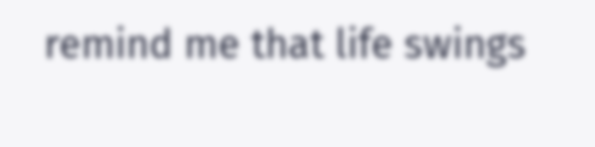remind me that life swings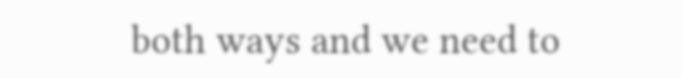both ways and we need to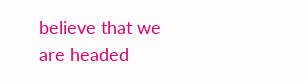believe that we are headed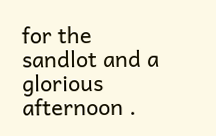for the sandlot and a glorious afternoon .